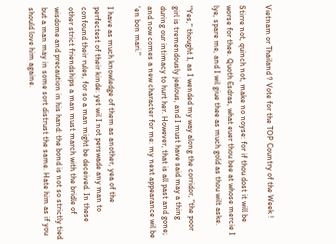Vietnam or Thailand ? Vote for the TOP Country of the Week !

Stirre not, quinch not, make no noyse: for if thou dost it will be worse for thee. Quoth Esdras, what euer thou bee at whose mercie I lye, spare me, and I wil giue thee as much gold as thou wilt aske.

"Yes," thought I, as I wended my way along the corridor, "the poor girl is tremendously jealous, and I must have said may a thing during our intimacy to hurt her. However, that is all past and gone; and now comes a new character for me: my next appearance wil be 'en bon mari."

I have as much knowledge of them as another, yea of the perfectest of their kinde: yet wil I not perswade any man to confound their rules, for so a man might be deceived. In these other strict friendships a man must march with the bridle of wisdome and precaution in his hand: the bond is not so strictly tied but a man may in some sort distrust the same. Hate him as if you should love him againe.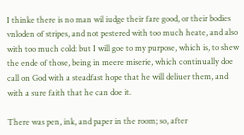I thinke there is no man wil iudge their fare good, or their bodies vnloden of stripes, and not pestered with too much heate, and also with too much cold: but I will goe to my purpose, which is, to shew the ende of those, being in meere miserie, which continually doe call on God with a steadfast hope that he will deliuer them, and with a sure faith that he can doe it.

There was pen, ink, and paper in the room; so, after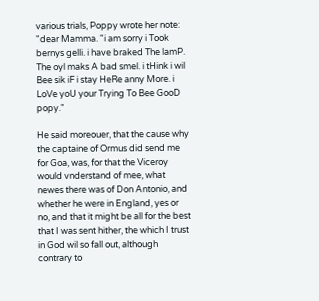various trials, Poppy wrote her note: "dear Mamma. "i am sorry i Took bernys gelli. i have braked The lamP. The oyl maks A bad smel. i tHink i wil Bee sik iF i stay HeRe anny More. i LoVe yoU your Trying To Bee GooD popy."

He said moreouer, that the cause why the captaine of Ormus did send me for Goa, was, for that the Viceroy would vnderstand of mee, what newes there was of Don Antonio, and whether he were in England, yes or no, and that it might be all for the best that I was sent hither, the which I trust in God wil so fall out, although contrary to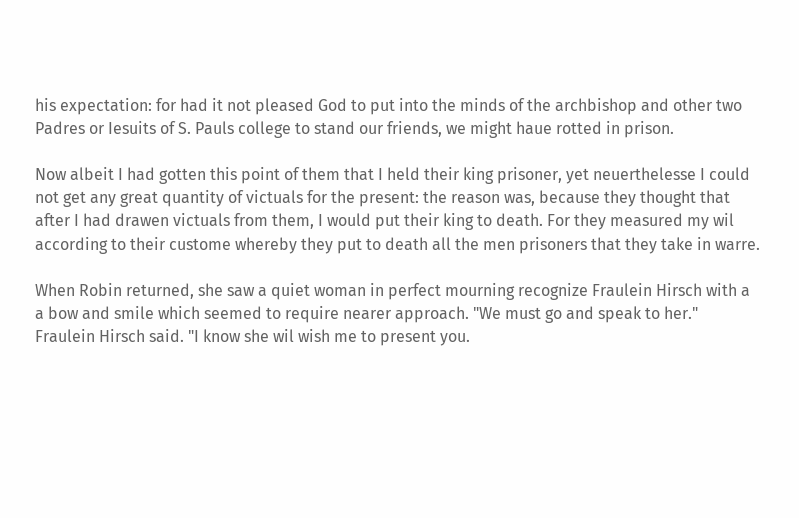his expectation: for had it not pleased God to put into the minds of the archbishop and other two Padres or Iesuits of S. Pauls college to stand our friends, we might haue rotted in prison.

Now albeit I had gotten this point of them that I held their king prisoner, yet neuerthelesse I could not get any great quantity of victuals for the present: the reason was, because they thought that after I had drawen victuals from them, I would put their king to death. For they measured my wil according to their custome whereby they put to death all the men prisoners that they take in warre.

When Robin returned, she saw a quiet woman in perfect mourning recognize Fraulein Hirsch with a a bow and smile which seemed to require nearer approach. "We must go and speak to her." Fraulein Hirsch said. "I know she wil wish me to present you.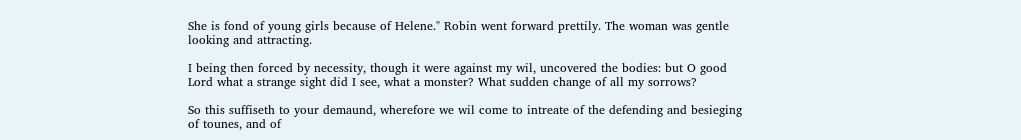She is fond of young girls because of Helene." Robin went forward prettily. The woman was gentle looking and attracting.

I being then forced by necessity, though it were against my wil, uncovered the bodies: but O good Lord what a strange sight did I see, what a monster? What sudden change of all my sorrows?

So this suffiseth to your demaund, wherefore we wil come to intreate of the defending and besieging of tounes, and of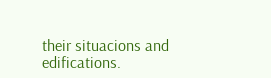their situacions and edifications.